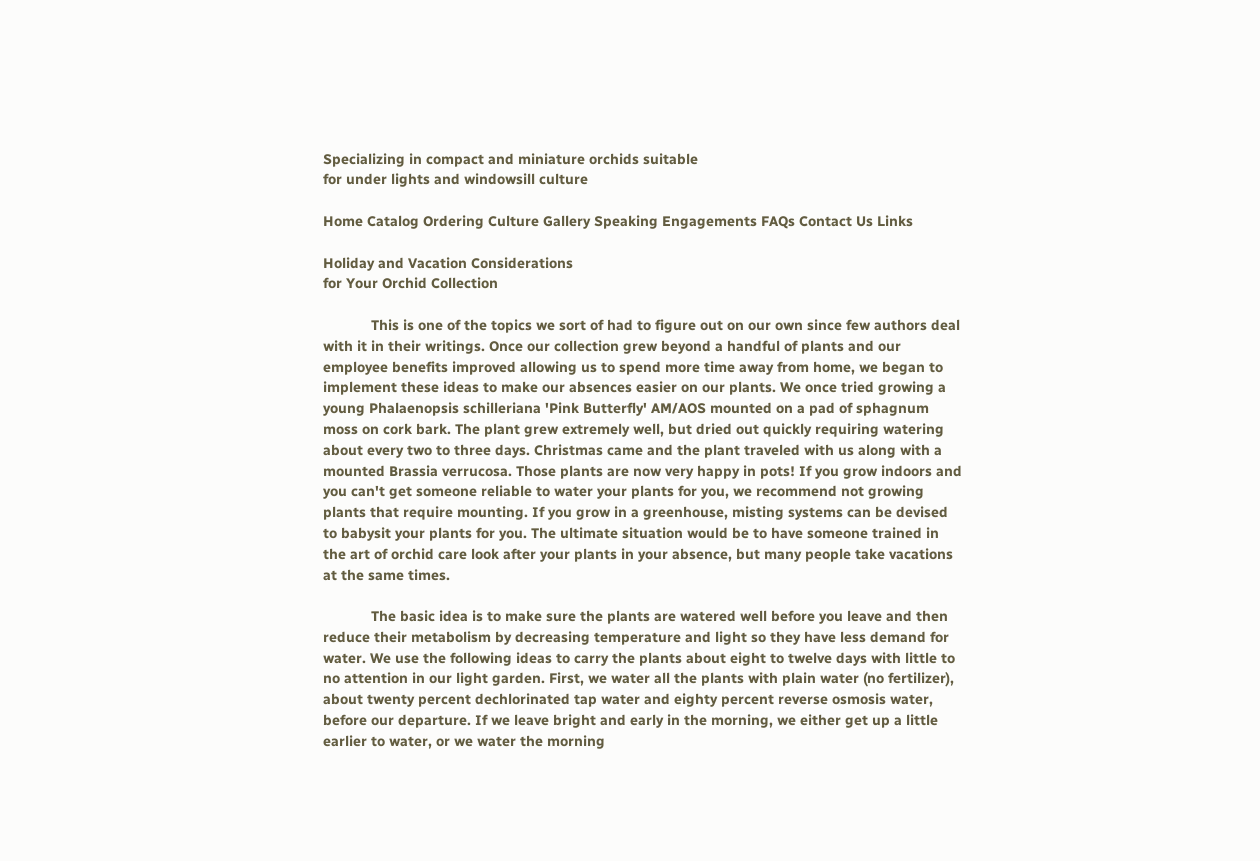Specializing in compact and miniature orchids suitable
for under lights and windowsill culture

Home Catalog Ordering Culture Gallery Speaking Engagements FAQs Contact Us Links

Holiday and Vacation Considerations
for Your Orchid Collection

            This is one of the topics we sort of had to figure out on our own since few authors deal with it in their writings. Once our collection grew beyond a handful of plants and our employee benefits improved allowing us to spend more time away from home, we began to implement these ideas to make our absences easier on our plants. We once tried growing a young Phalaenopsis schilleriana 'Pink Butterfly' AM/AOS mounted on a pad of sphagnum moss on cork bark. The plant grew extremely well, but dried out quickly requiring watering about every two to three days. Christmas came and the plant traveled with us along with a mounted Brassia verrucosa. Those plants are now very happy in pots! If you grow indoors and you can't get someone reliable to water your plants for you, we recommend not growing plants that require mounting. If you grow in a greenhouse, misting systems can be devised to babysit your plants for you. The ultimate situation would be to have someone trained in the art of orchid care look after your plants in your absence, but many people take vacations at the same times.

            The basic idea is to make sure the plants are watered well before you leave and then reduce their metabolism by decreasing temperature and light so they have less demand for water. We use the following ideas to carry the plants about eight to twelve days with little to no attention in our light garden. First, we water all the plants with plain water (no fertilizer), about twenty percent dechlorinated tap water and eighty percent reverse osmosis water, before our departure. If we leave bright and early in the morning, we either get up a little earlier to water, or we water the morning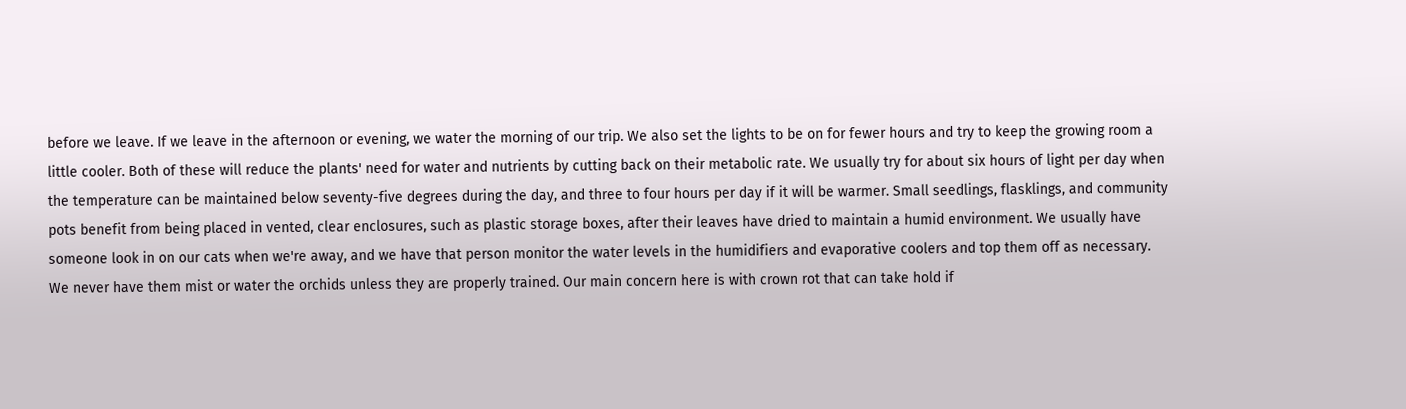before we leave. If we leave in the afternoon or evening, we water the morning of our trip. We also set the lights to be on for fewer hours and try to keep the growing room a little cooler. Both of these will reduce the plants' need for water and nutrients by cutting back on their metabolic rate. We usually try for about six hours of light per day when the temperature can be maintained below seventy-five degrees during the day, and three to four hours per day if it will be warmer. Small seedlings, flasklings, and community pots benefit from being placed in vented, clear enclosures, such as plastic storage boxes, after their leaves have dried to maintain a humid environment. We usually have someone look in on our cats when we're away, and we have that person monitor the water levels in the humidifiers and evaporative coolers and top them off as necessary. We never have them mist or water the orchids unless they are properly trained. Our main concern here is with crown rot that can take hold if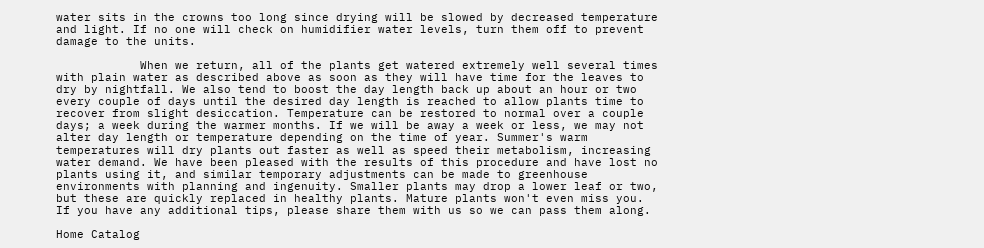water sits in the crowns too long since drying will be slowed by decreased temperature and light. If no one will check on humidifier water levels, turn them off to prevent damage to the units.

            When we return, all of the plants get watered extremely well several times with plain water as described above as soon as they will have time for the leaves to dry by nightfall. We also tend to boost the day length back up about an hour or two every couple of days until the desired day length is reached to allow plants time to recover from slight desiccation. Temperature can be restored to normal over a couple days; a week during the warmer months. If we will be away a week or less, we may not alter day length or temperature depending on the time of year. Summer's warm temperatures will dry plants out faster as well as speed their metabolism, increasing water demand. We have been pleased with the results of this procedure and have lost no plants using it, and similar temporary adjustments can be made to greenhouse environments with planning and ingenuity. Smaller plants may drop a lower leaf or two, but these are quickly replaced in healthy plants. Mature plants won't even miss you. If you have any additional tips, please share them with us so we can pass them along.

Home Catalog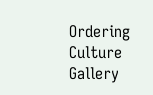Ordering Culture Gallery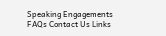Speaking Engagements FAQs Contact Us Links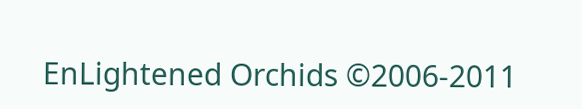EnLightened Orchids ©2006-2011